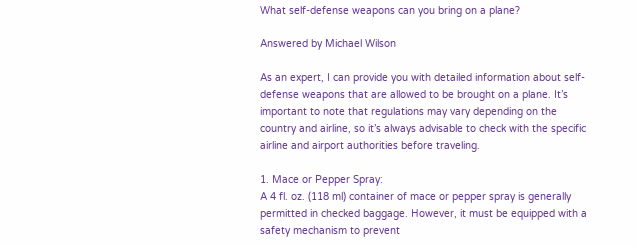What self-defense weapons can you bring on a plane?

Answered by Michael Wilson

As an expert, I can provide you with detailed information about self-defense weapons that are allowed to be brought on a plane. It’s important to note that regulations may vary depending on the country and airline, so it’s always advisable to check with the specific airline and airport authorities before traveling.

1. Mace or Pepper Spray:
A 4 fl. oz. (118 ml) container of mace or pepper spray is generally permitted in checked baggage. However, it must be equipped with a safety mechanism to prevent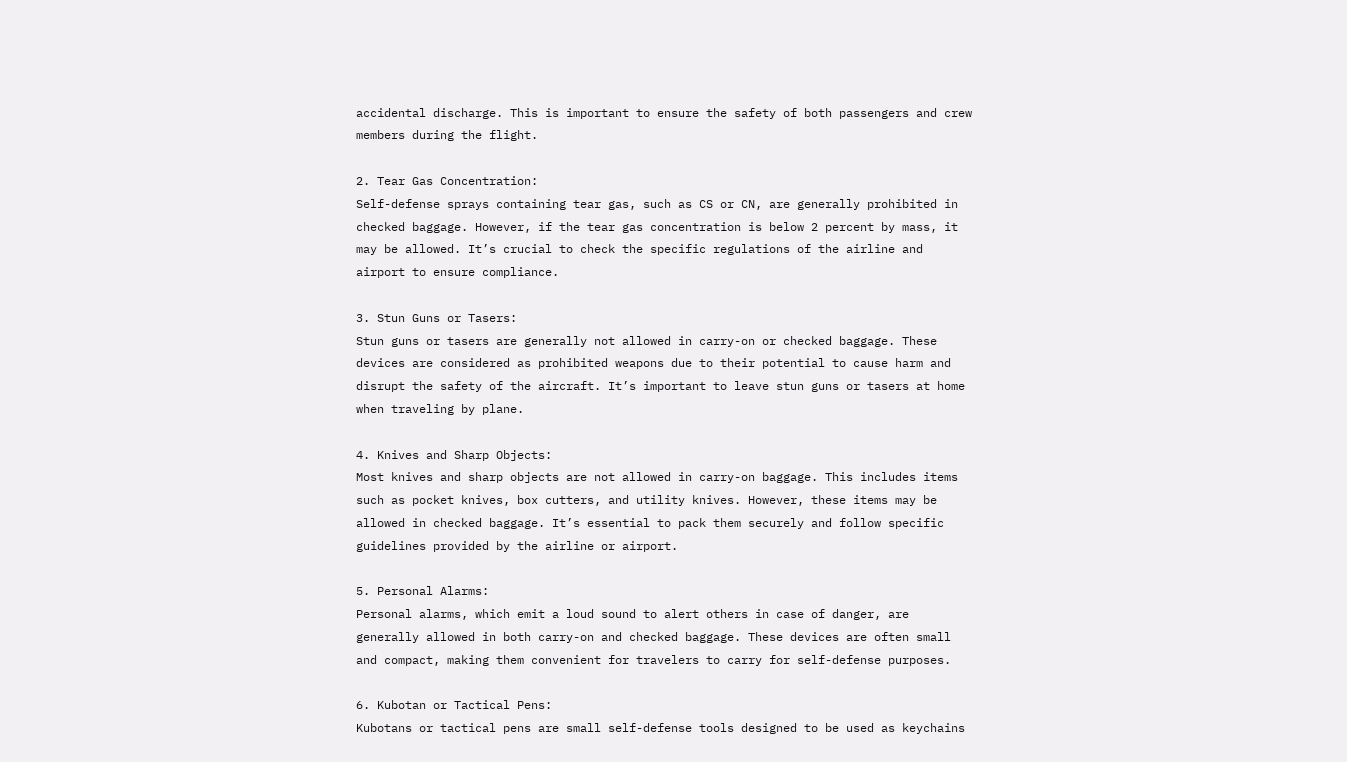accidental discharge. This is important to ensure the safety of both passengers and crew members during the flight.

2. Tear Gas Concentration:
Self-defense sprays containing tear gas, such as CS or CN, are generally prohibited in checked baggage. However, if the tear gas concentration is below 2 percent by mass, it may be allowed. It’s crucial to check the specific regulations of the airline and airport to ensure compliance.

3. Stun Guns or Tasers:
Stun guns or tasers are generally not allowed in carry-on or checked baggage. These devices are considered as prohibited weapons due to their potential to cause harm and disrupt the safety of the aircraft. It’s important to leave stun guns or tasers at home when traveling by plane.

4. Knives and Sharp Objects:
Most knives and sharp objects are not allowed in carry-on baggage. This includes items such as pocket knives, box cutters, and utility knives. However, these items may be allowed in checked baggage. It’s essential to pack them securely and follow specific guidelines provided by the airline or airport.

5. Personal Alarms:
Personal alarms, which emit a loud sound to alert others in case of danger, are generally allowed in both carry-on and checked baggage. These devices are often small and compact, making them convenient for travelers to carry for self-defense purposes.

6. Kubotan or Tactical Pens:
Kubotans or tactical pens are small self-defense tools designed to be used as keychains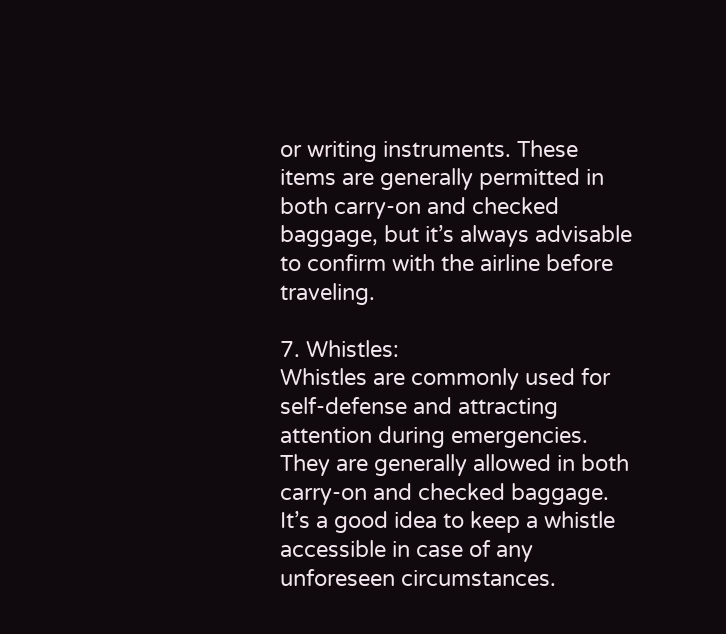or writing instruments. These items are generally permitted in both carry-on and checked baggage, but it’s always advisable to confirm with the airline before traveling.

7. Whistles:
Whistles are commonly used for self-defense and attracting attention during emergencies. They are generally allowed in both carry-on and checked baggage. It’s a good idea to keep a whistle accessible in case of any unforeseen circumstances.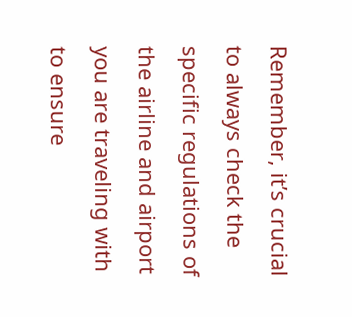Remember, it’s crucial to always check the specific regulations of the airline and airport you are traveling with to ensure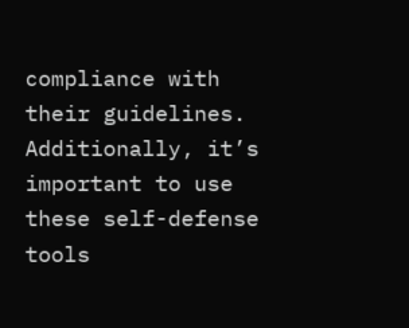compliance with their guidelines. Additionally, it’s important to use these self-defense tools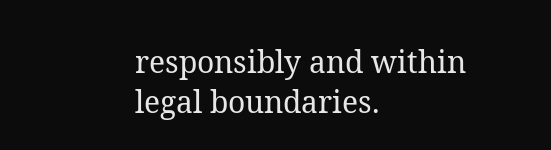responsibly and within legal boundaries.